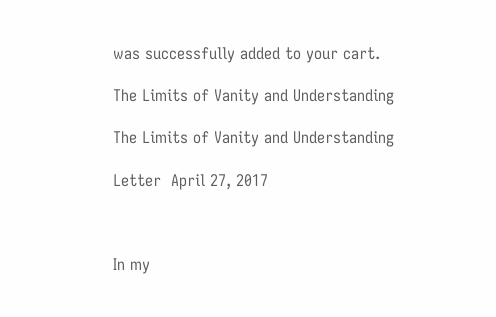was successfully added to your cart.

The Limits of Vanity and Understanding

The Limits of Vanity and Understanding

Letter  April 27, 2017



In my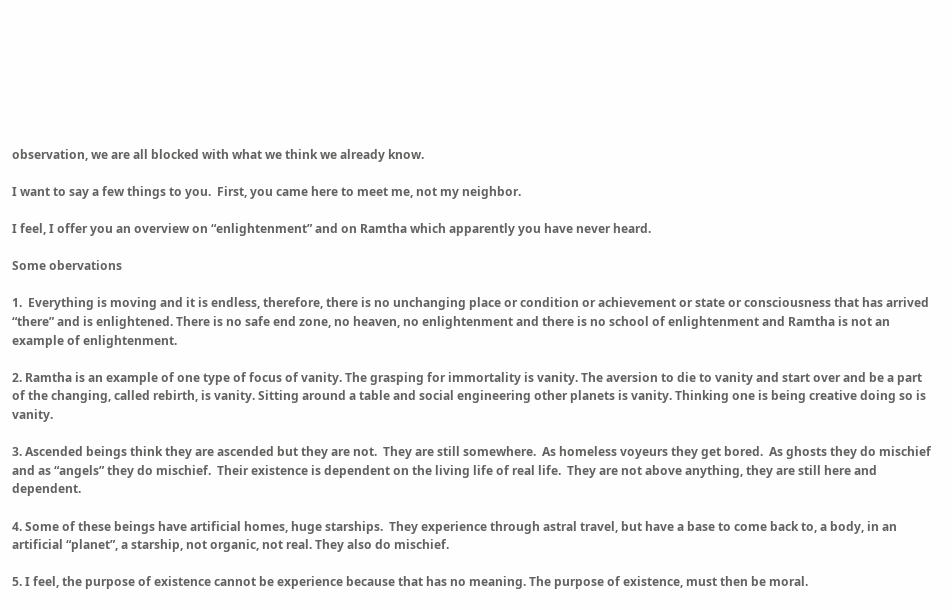observation, we are all blocked with what we think we already know.

I want to say a few things to you.  First, you came here to meet me, not my neighbor.

I feel, I offer you an overview on “enlightenment” and on Ramtha which apparently you have never heard.

Some obervations

1.  Everything is moving and it is endless, therefore, there is no unchanging place or condition or achievement or state or consciousness that has arrived “there” and is enlightened. There is no safe end zone, no heaven, no enlightenment and there is no school of enlightenment and Ramtha is not an example of enlightenment.

2. Ramtha is an example of one type of focus of vanity. The grasping for immortality is vanity. The aversion to die to vanity and start over and be a part of the changing, called rebirth, is vanity. Sitting around a table and social engineering other planets is vanity. Thinking one is being creative doing so is vanity.

3. Ascended beings think they are ascended but they are not.  They are still somewhere.  As homeless voyeurs they get bored.  As ghosts they do mischief and as “angels” they do mischief.  Their existence is dependent on the living life of real life.  They are not above anything, they are still here and dependent.

4. Some of these beings have artificial homes, huge starships.  They experience through astral travel, but have a base to come back to, a body, in an artificial “planet”, a starship, not organic, not real. They also do mischief.

5. I feel, the purpose of existence cannot be experience because that has no meaning. The purpose of existence, must then be moral.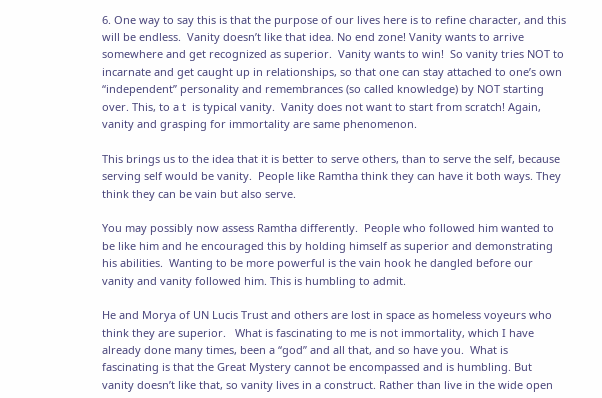6. One way to say this is that the purpose of our lives here is to refine character, and this will be endless.  Vanity doesn’t like that idea. No end zone! Vanity wants to arrive somewhere and get recognized as superior.  Vanity wants to win!  So vanity tries NOT to incarnate and get caught up in relationships, so that one can stay attached to one’s own “independent” personality and remembrances (so called knowledge) by NOT starting over. This, to a t  is typical vanity.  Vanity does not want to start from scratch! Again, vanity and grasping for immortality are same phenomenon.

This brings us to the idea that it is better to serve others, than to serve the self, because serving self would be vanity.  People like Ramtha think they can have it both ways. They think they can be vain but also serve.

You may possibly now assess Ramtha differently.  People who followed him wanted to be like him and he encouraged this by holding himself as superior and demonstrating his abilities.  Wanting to be more powerful is the vain hook he dangled before our vanity and vanity followed him. This is humbling to admit.

He and Morya of UN Lucis Trust and others are lost in space as homeless voyeurs who think they are superior.   What is fascinating to me is not immortality, which I have already done many times, been a “god” and all that, and so have you.  What is fascinating is that the Great Mystery cannot be encompassed and is humbling. But vanity doesn’t like that, so vanity lives in a construct. Rather than live in the wide open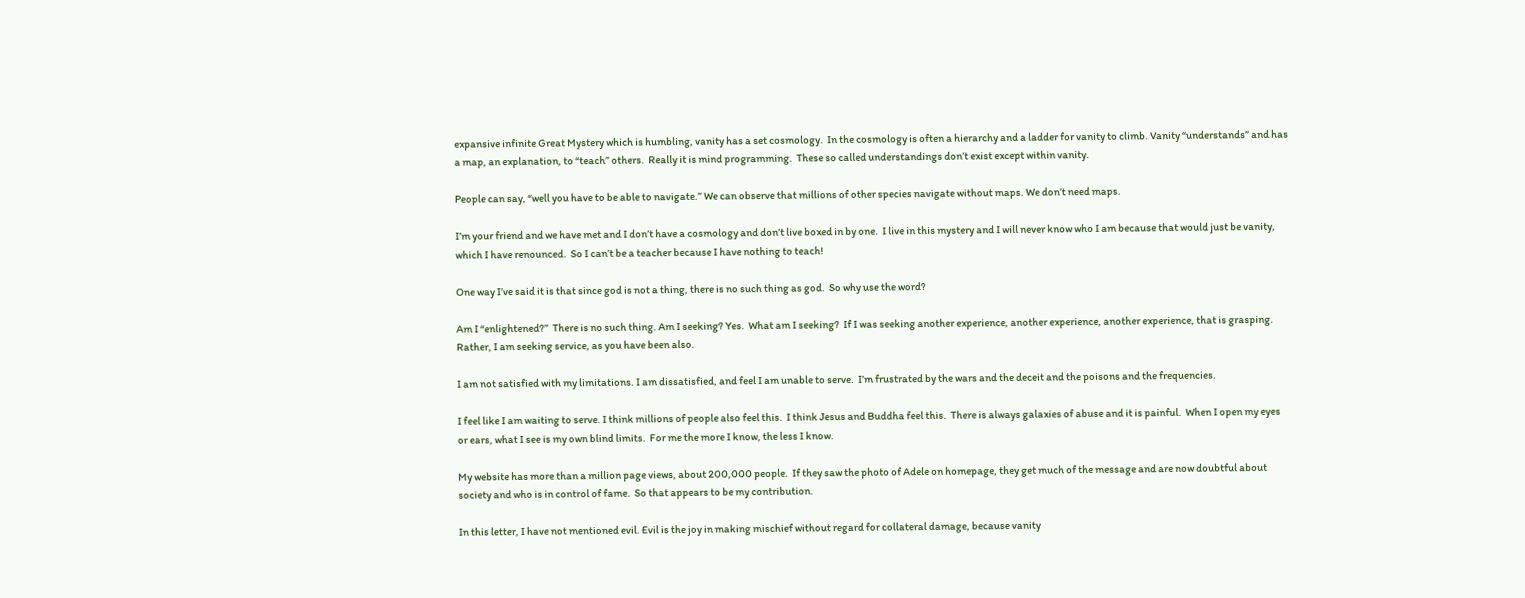expansive infinite Great Mystery which is humbling, vanity has a set cosmology.  In the cosmology is often a hierarchy and a ladder for vanity to climb. Vanity “understands” and has a map, an explanation, to “teach” others.  Really it is mind programming.  These so called understandings don’t exist except within vanity.

People can say, “well you have to be able to navigate.” We can observe that millions of other species navigate without maps. We don’t need maps.

I’m your friend and we have met and I don’t have a cosmology and don’t live boxed in by one.  I live in this mystery and I will never know who I am because that would just be vanity, which I have renounced.  So I can’t be a teacher because I have nothing to teach!

One way I’ve said it is that since god is not a thing, there is no such thing as god.  So why use the word?

Am I “enlightened?”  There is no such thing. Am I seeking? Yes.  What am I seeking?  If I was seeking another experience, another experience, another experience, that is grasping.  Rather, I am seeking service, as you have been also.

I am not satisfied with my limitations. I am dissatisfied, and feel I am unable to serve.  I’m frustrated by the wars and the deceit and the poisons and the frequencies.

I feel like I am waiting to serve. I think millions of people also feel this.  I think Jesus and Buddha feel this.  There is always galaxies of abuse and it is painful.  When I open my eyes or ears, what I see is my own blind limits.  For me the more I know, the less I know.

My website has more than a million page views, about 200,000 people.  If they saw the photo of Adele on homepage, they get much of the message and are now doubtful about society and who is in control of fame.  So that appears to be my contribution.

In this letter, I have not mentioned evil. Evil is the joy in making mischief without regard for collateral damage, because vanity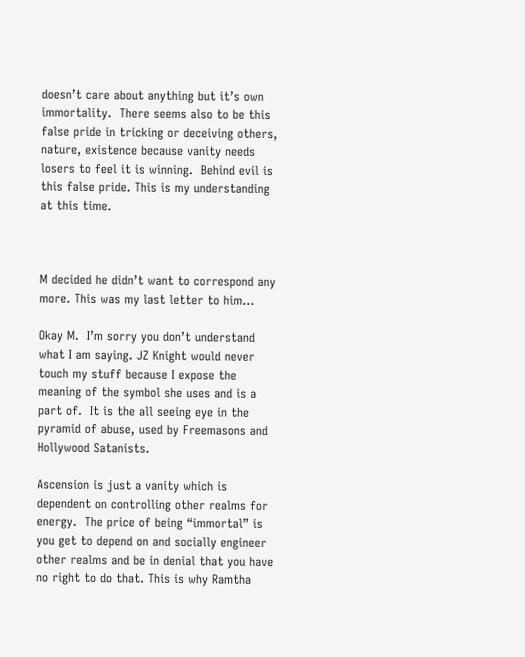doesn’t care about anything but it’s own immortality.  There seems also to be this false pride in tricking or deceiving others, nature, existence because vanity needs losers to feel it is winning.  Behind evil is this false pride. This is my understanding at this time.



M decided he didn’t want to correspond any more. This was my last letter to him…

Okay M.  I’m sorry you don’t understand what I am saying. JZ Knight would never touch my stuff because I expose the meaning of the symbol she uses and is a part of.  It is the all seeing eye in the pyramid of abuse, used by Freemasons and Hollywood Satanists.

Ascension is just a vanity which is dependent on controlling other realms for energy.  The price of being “immortal” is you get to depend on and socially engineer other realms and be in denial that you have no right to do that. This is why Ramtha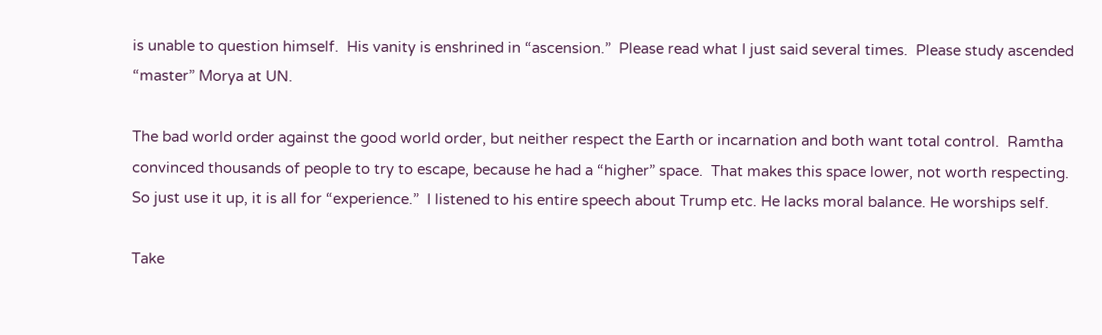is unable to question himself.  His vanity is enshrined in “ascension.”  Please read what I just said several times.  Please study ascended “master” Morya at UN.

The bad world order against the good world order, but neither respect the Earth or incarnation and both want total control.  Ramtha convinced thousands of people to try to escape, because he had a “higher” space.  That makes this space lower, not worth respecting. So just use it up, it is all for “experience.”  I listened to his entire speech about Trump etc. He lacks moral balance. He worships self.

Take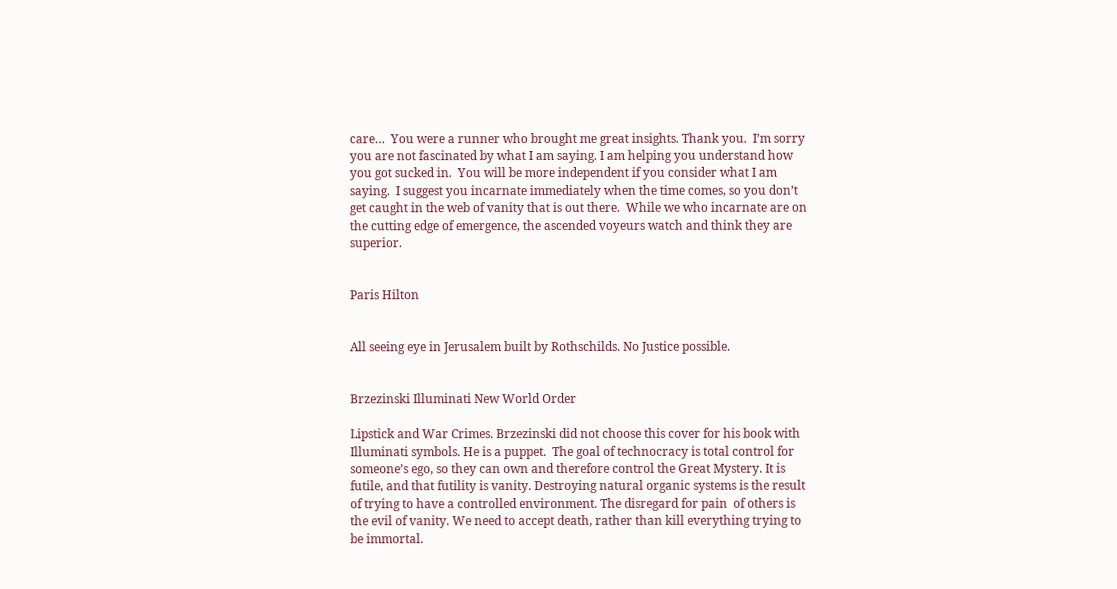care…  You were a runner who brought me great insights. Thank you.  I’m sorry you are not fascinated by what I am saying. I am helping you understand how you got sucked in.  You will be more independent if you consider what I am saying.  I suggest you incarnate immediately when the time comes, so you don’t get caught in the web of vanity that is out there.  While we who incarnate are on the cutting edge of emergence, the ascended voyeurs watch and think they are superior.


Paris Hilton


All seeing eye in Jerusalem built by Rothschilds. No Justice possible.


Brzezinski Illuminati New World Order

Lipstick and War Crimes. Brzezinski did not choose this cover for his book with Illuminati symbols. He is a puppet.  The goal of technocracy is total control for someone’s ego, so they can own and therefore control the Great Mystery. It is futile, and that futility is vanity. Destroying natural organic systems is the result of trying to have a controlled environment. The disregard for pain  of others is the evil of vanity. We need to accept death, rather than kill everything trying to be immortal.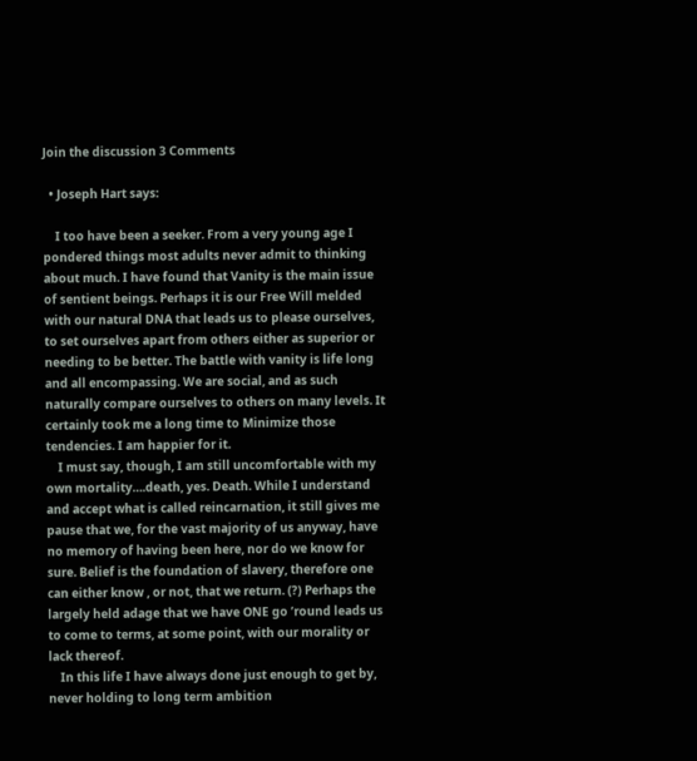Join the discussion 3 Comments

  • Joseph Hart says:

    I too have been a seeker. From a very young age I pondered things most adults never admit to thinking about much. I have found that Vanity is the main issue of sentient beings. Perhaps it is our Free Will melded with our natural DNA that leads us to please ourselves, to set ourselves apart from others either as superior or needing to be better. The battle with vanity is life long and all encompassing. We are social, and as such naturally compare ourselves to others on many levels. It certainly took me a long time to Minimize those tendencies. I am happier for it.
    I must say, though, I am still uncomfortable with my own mortality….death, yes. Death. While I understand and accept what is called reincarnation, it still gives me pause that we, for the vast majority of us anyway, have no memory of having been here, nor do we know for sure. Belief is the foundation of slavery, therefore one can either know , or not, that we return. (?) Perhaps the largely held adage that we have ONE go ’round leads us to come to terms, at some point, with our morality or lack thereof.
    In this life I have always done just enough to get by, never holding to long term ambition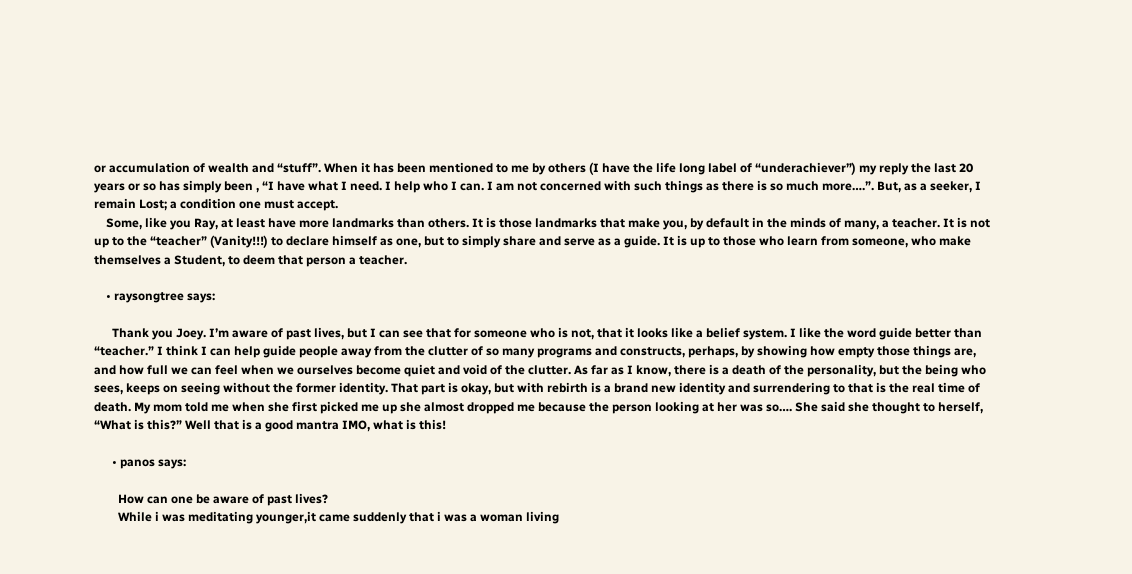or accumulation of wealth and “stuff”. When it has been mentioned to me by others (I have the life long label of “underachiever”) my reply the last 20 years or so has simply been , “I have what I need. I help who I can. I am not concerned with such things as there is so much more….”. But, as a seeker, I remain Lost; a condition one must accept.
    Some, like you Ray, at least have more landmarks than others. It is those landmarks that make you, by default in the minds of many, a teacher. It is not up to the “teacher” (Vanity!!!) to declare himself as one, but to simply share and serve as a guide. It is up to those who learn from someone, who make themselves a Student, to deem that person a teacher.

    • raysongtree says:

      Thank you Joey. I’m aware of past lives, but I can see that for someone who is not, that it looks like a belief system. I like the word guide better than “teacher.” I think I can help guide people away from the clutter of so many programs and constructs, perhaps, by showing how empty those things are, and how full we can feel when we ourselves become quiet and void of the clutter. As far as I know, there is a death of the personality, but the being who sees, keeps on seeing without the former identity. That part is okay, but with rebirth is a brand new identity and surrendering to that is the real time of death. My mom told me when she first picked me up she almost dropped me because the person looking at her was so…. She said she thought to herself, “What is this?” Well that is a good mantra IMO, what is this!

      • panos says:

        How can one be aware of past lives?
        While i was meditating younger,it came suddenly that i was a woman living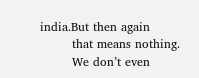india.But then again
        that means nothing.
        We don’t even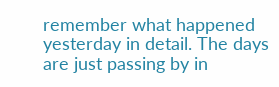remember what happened yesterday in detail. The days are just passing by in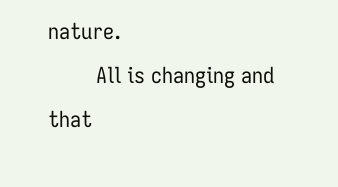nature.
        All is changing and that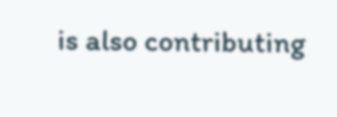is also contributing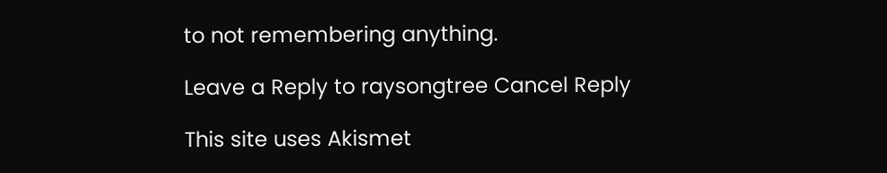to not remembering anything.

Leave a Reply to raysongtree Cancel Reply

This site uses Akismet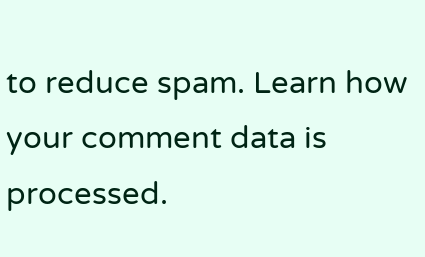to reduce spam. Learn how your comment data is processed.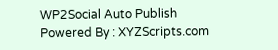WP2Social Auto Publish Powered By : XYZScripts.com